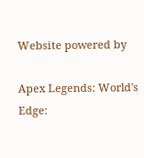Website powered by

Apex Legends: World's Edge: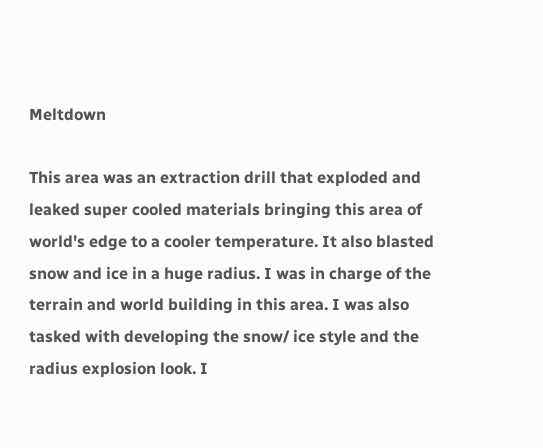Meltdown

This area was an extraction drill that exploded and leaked super cooled materials bringing this area of world's edge to a cooler temperature. It also blasted snow and ice in a huge radius. I was in charge of the terrain and world building in this area. I was also tasked with developing the snow/ ice style and the radius explosion look. I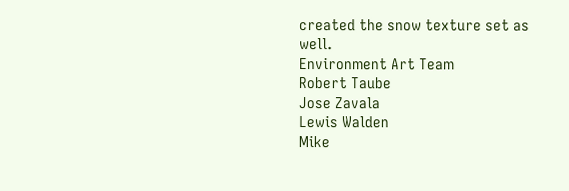created the snow texture set as well.
Environment Art Team
Robert Taube
Jose Zavala
Lewis Walden
Mike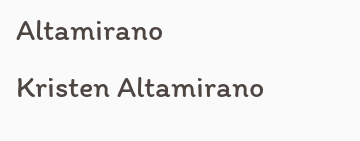Altamirano
Kristen Altamirano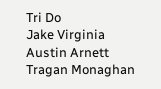Tri Do
Jake Virginia
Austin Arnett
Tragan Monaghan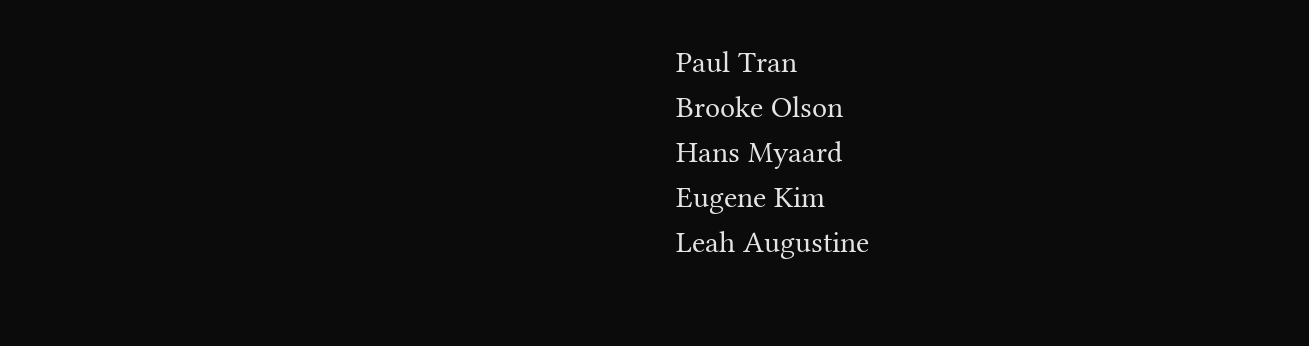Paul Tran
Brooke Olson
Hans Myaard
Eugene Kim
Leah Augustine